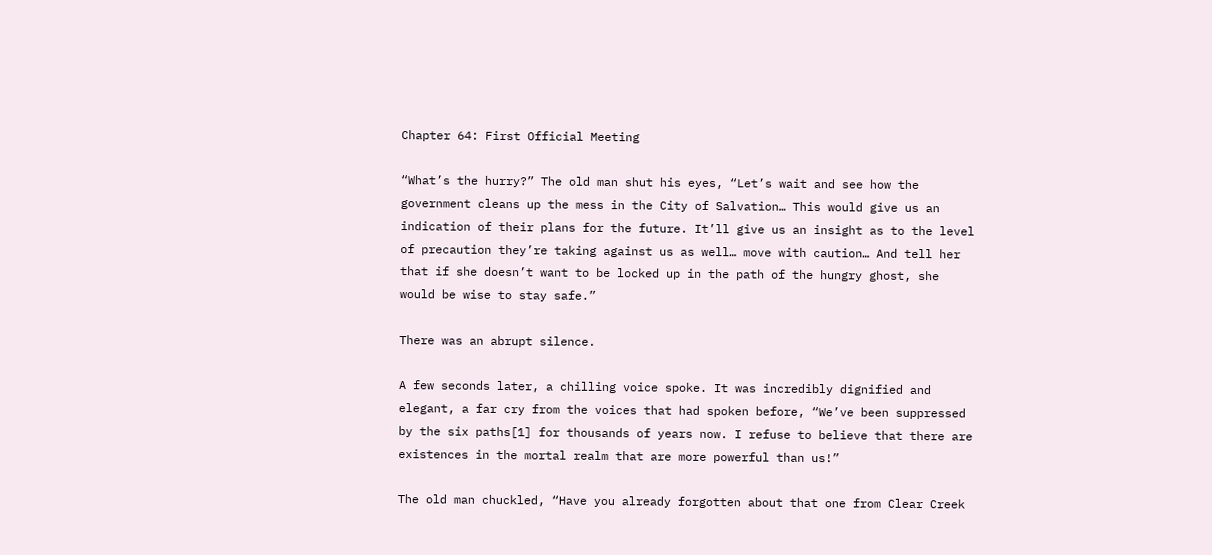Chapter 64: First Official Meeting

“What’s the hurry?” The old man shut his eyes, “Let’s wait and see how the government cleans up the mess in the City of Salvation… This would give us an indication of their plans for the future. It’ll give us an insight as to the level of precaution they’re taking against us as well… move with caution… And tell her that if she doesn’t want to be locked up in the path of the hungry ghost, she would be wise to stay safe.”

There was an abrupt silence.

A few seconds later, a chilling voice spoke. It was incredibly dignified and elegant, a far cry from the voices that had spoken before, “We’ve been suppressed by the six paths[1] for thousands of years now. I refuse to believe that there are existences in the mortal realm that are more powerful than us!”

The old man chuckled, “Have you already forgotten about that one from Clear Creek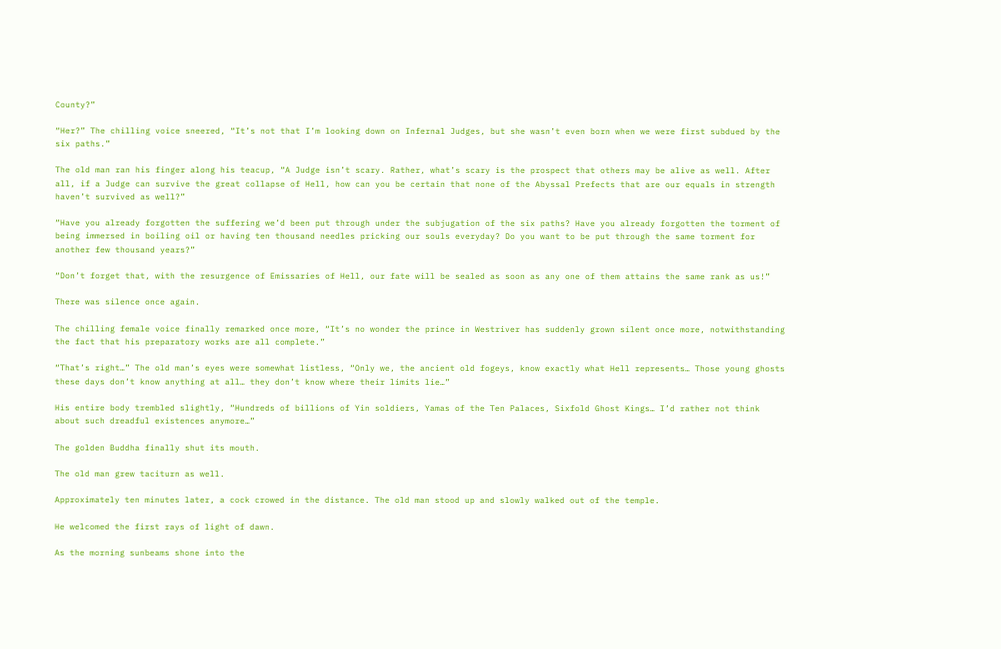County?”

“Her?” The chilling voice sneered, “It’s not that I’m looking down on Infernal Judges, but she wasn’t even born when we were first subdued by the six paths.”

The old man ran his finger along his teacup, “A Judge isn’t scary. Rather, what’s scary is the prospect that others may be alive as well. After all, if a Judge can survive the great collapse of Hell, how can you be certain that none of the Abyssal Prefects that are our equals in strength haven’t survived as well?”

“Have you already forgotten the suffering we’d been put through under the subjugation of the six paths? Have you already forgotten the torment of being immersed in boiling oil or having ten thousand needles pricking our souls everyday? Do you want to be put through the same torment for another few thousand years?”

“Don’t forget that, with the resurgence of Emissaries of Hell, our fate will be sealed as soon as any one of them attains the same rank as us!”

There was silence once again.

The chilling female voice finally remarked once more, “It’s no wonder the prince in Westriver has suddenly grown silent once more, notwithstanding the fact that his preparatory works are all complete.”

“That’s right…” The old man’s eyes were somewhat listless, “Only we, the ancient old fogeys, know exactly what Hell represents… Those young ghosts these days don’t know anything at all… they don’t know where their limits lie…”

His entire body trembled slightly, “Hundreds of billions of Yin soldiers, Yamas of the Ten Palaces, Sixfold Ghost Kings… I’d rather not think about such dreadful existences anymore…”

The golden Buddha finally shut its mouth.

The old man grew taciturn as well.

Approximately ten minutes later, a cock crowed in the distance. The old man stood up and slowly walked out of the temple.

He welcomed the first rays of light of dawn.

As the morning sunbeams shone into the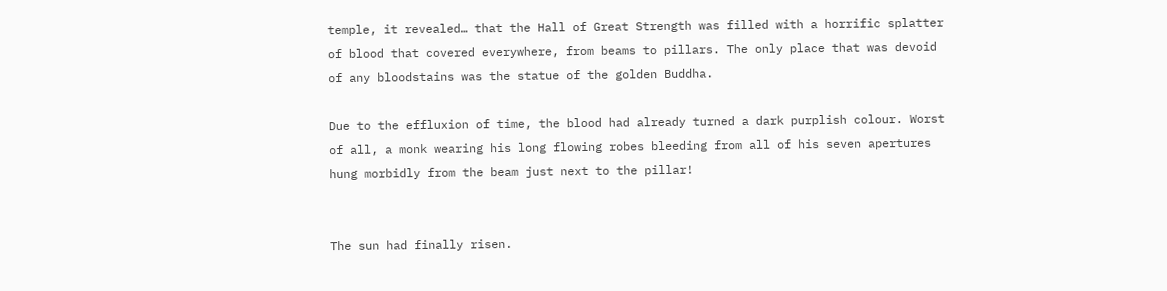temple, it revealed… that the Hall of Great Strength was filled with a horrific splatter of blood that covered everywhere, from beams to pillars. The only place that was devoid of any bloodstains was the statue of the golden Buddha.

Due to the effluxion of time, the blood had already turned a dark purplish colour. Worst of all, a monk wearing his long flowing robes bleeding from all of his seven apertures hung morbidly from the beam just next to the pillar!


The sun had finally risen.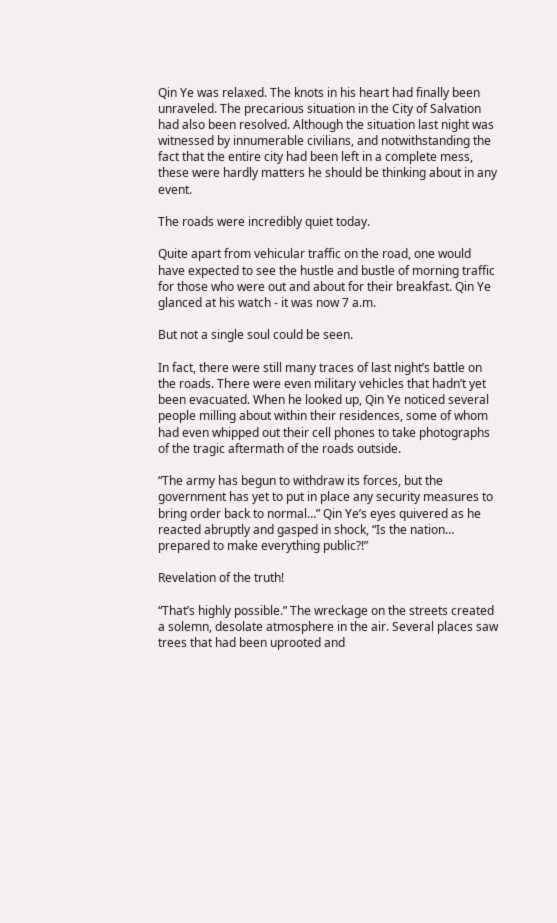Qin Ye was relaxed. The knots in his heart had finally been unraveled. The precarious situation in the City of Salvation had also been resolved. Although the situation last night was witnessed by innumerable civilians, and notwithstanding the fact that the entire city had been left in a complete mess, these were hardly matters he should be thinking about in any event.

The roads were incredibly quiet today.

Quite apart from vehicular traffic on the road, one would have expected to see the hustle and bustle of morning traffic for those who were out and about for their breakfast. Qin Ye glanced at his watch - it was now 7 a.m.

But not a single soul could be seen.

In fact, there were still many traces of last night’s battle on the roads. There were even military vehicles that hadn’t yet been evacuated. When he looked up, Qin Ye noticed several people milling about within their residences, some of whom had even whipped out their cell phones to take photographs of the tragic aftermath of the roads outside.

“The army has begun to withdraw its forces, but the government has yet to put in place any security measures to bring order back to normal…” Qin Ye’s eyes quivered as he reacted abruptly and gasped in shock, “Is the nation… prepared to make everything public?!”

Revelation of the truth!

“That’s highly possible.” The wreckage on the streets created a solemn, desolate atmosphere in the air. Several places saw trees that had been uprooted and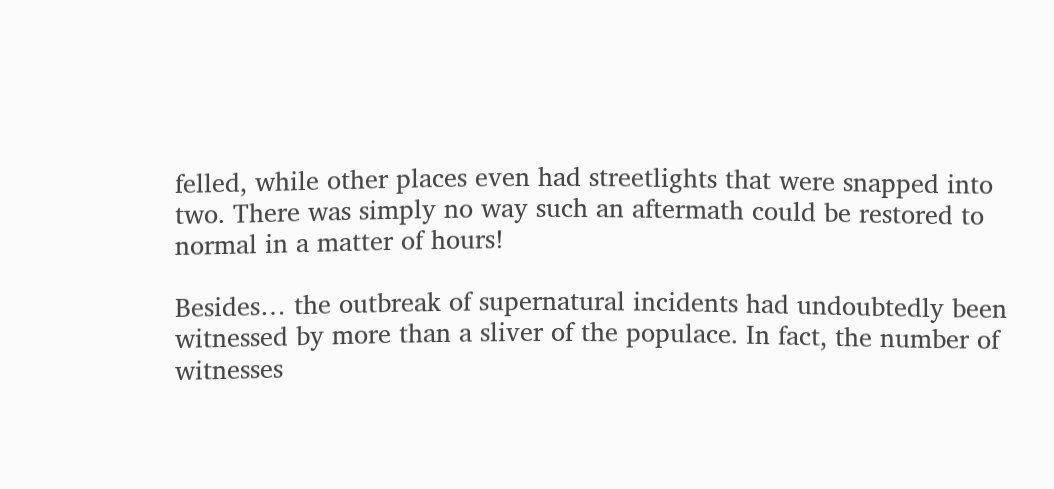felled, while other places even had streetlights that were snapped into two. There was simply no way such an aftermath could be restored to normal in a matter of hours!

Besides… the outbreak of supernatural incidents had undoubtedly been witnessed by more than a sliver of the populace. In fact, the number of witnesses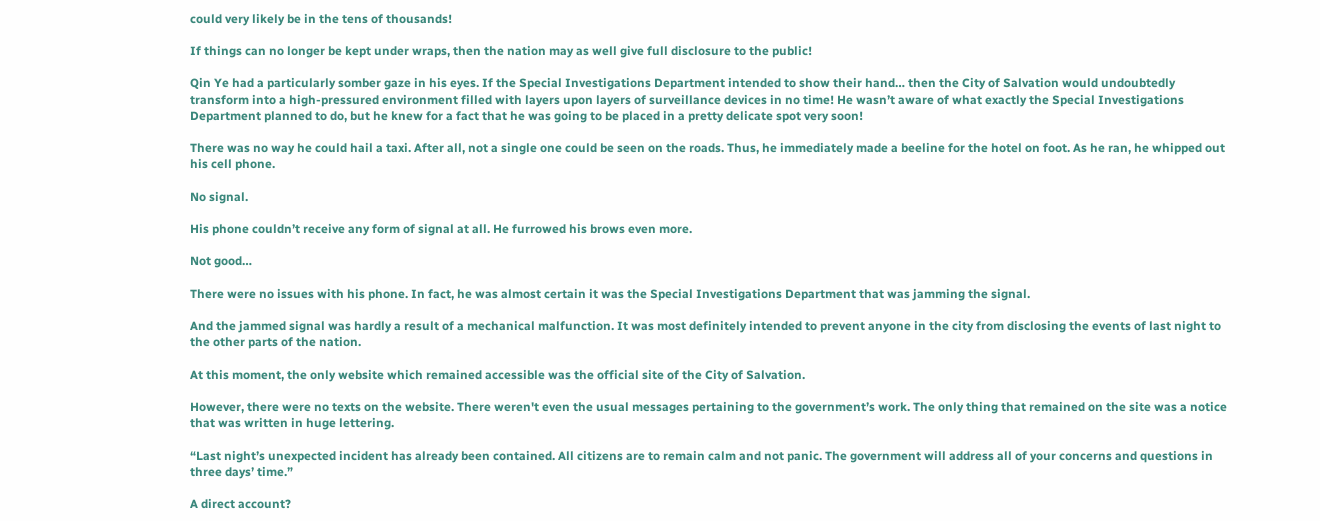could very likely be in the tens of thousands!

If things can no longer be kept under wraps, then the nation may as well give full disclosure to the public!

Qin Ye had a particularly somber gaze in his eyes. If the Special Investigations Department intended to show their hand… then the City of Salvation would undoubtedly transform into a high-pressured environment filled with layers upon layers of surveillance devices in no time! He wasn’t aware of what exactly the Special Investigations Department planned to do, but he knew for a fact that he was going to be placed in a pretty delicate spot very soon!

There was no way he could hail a taxi. After all, not a single one could be seen on the roads. Thus, he immediately made a beeline for the hotel on foot. As he ran, he whipped out his cell phone.

No signal.

His phone couldn’t receive any form of signal at all. He furrowed his brows even more.

Not good…

There were no issues with his phone. In fact, he was almost certain it was the Special Investigations Department that was jamming the signal.

And the jammed signal was hardly a result of a mechanical malfunction. It was most definitely intended to prevent anyone in the city from disclosing the events of last night to the other parts of the nation.

At this moment, the only website which remained accessible was the official site of the City of Salvation.

However, there were no texts on the website. There weren't even the usual messages pertaining to the government’s work. The only thing that remained on the site was a notice that was written in huge lettering.

“Last night’s unexpected incident has already been contained. All citizens are to remain calm and not panic. The government will address all of your concerns and questions in three days’ time.”

A direct account?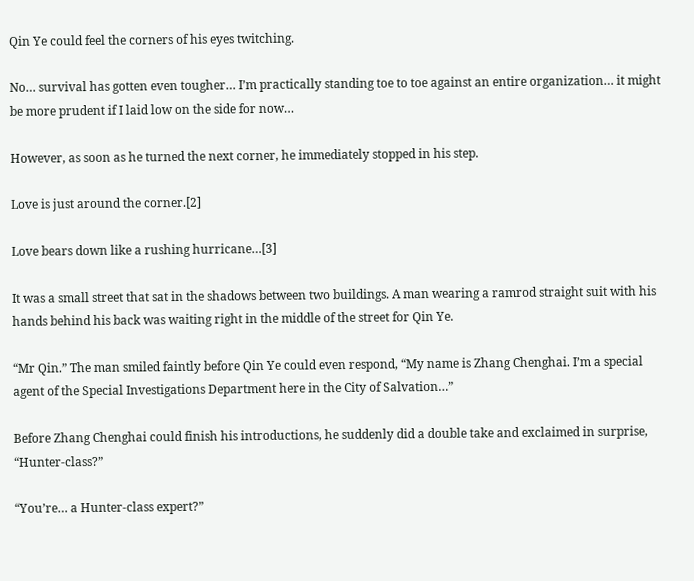Qin Ye could feel the corners of his eyes twitching.

No… survival has gotten even tougher… I’m practically standing toe to toe against an entire organization… it might be more prudent if I laid low on the side for now…

However, as soon as he turned the next corner, he immediately stopped in his step.

Love is just around the corner.[2]

Love bears down like a rushing hurricane…[3]

It was a small street that sat in the shadows between two buildings. A man wearing a ramrod straight suit with his hands behind his back was waiting right in the middle of the street for Qin Ye.

“Mr Qin.” The man smiled faintly before Qin Ye could even respond, “My name is Zhang Chenghai. I’m a special agent of the Special Investigations Department here in the City of Salvation…”

Before Zhang Chenghai could finish his introductions, he suddenly did a double take and exclaimed in surprise, “Hunter-class?”

“You’re… a Hunter-class expert?”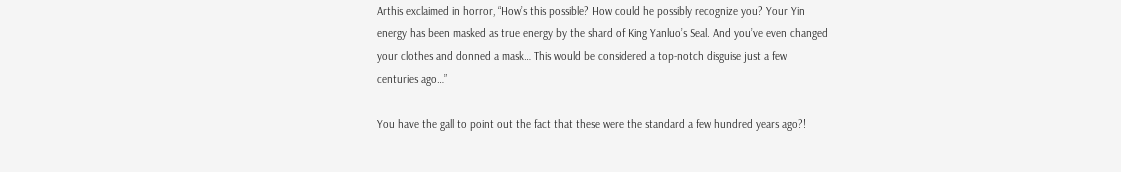Arthis exclaimed in horror, “How’s this possible? How could he possibly recognize you? Your Yin energy has been masked as true energy by the shard of King Yanluo’s Seal. And you’ve even changed your clothes and donned a mask… This would be considered a top-notch disguise just a few centuries ago…”

You have the gall to point out the fact that these were the standard a few hundred years ago?!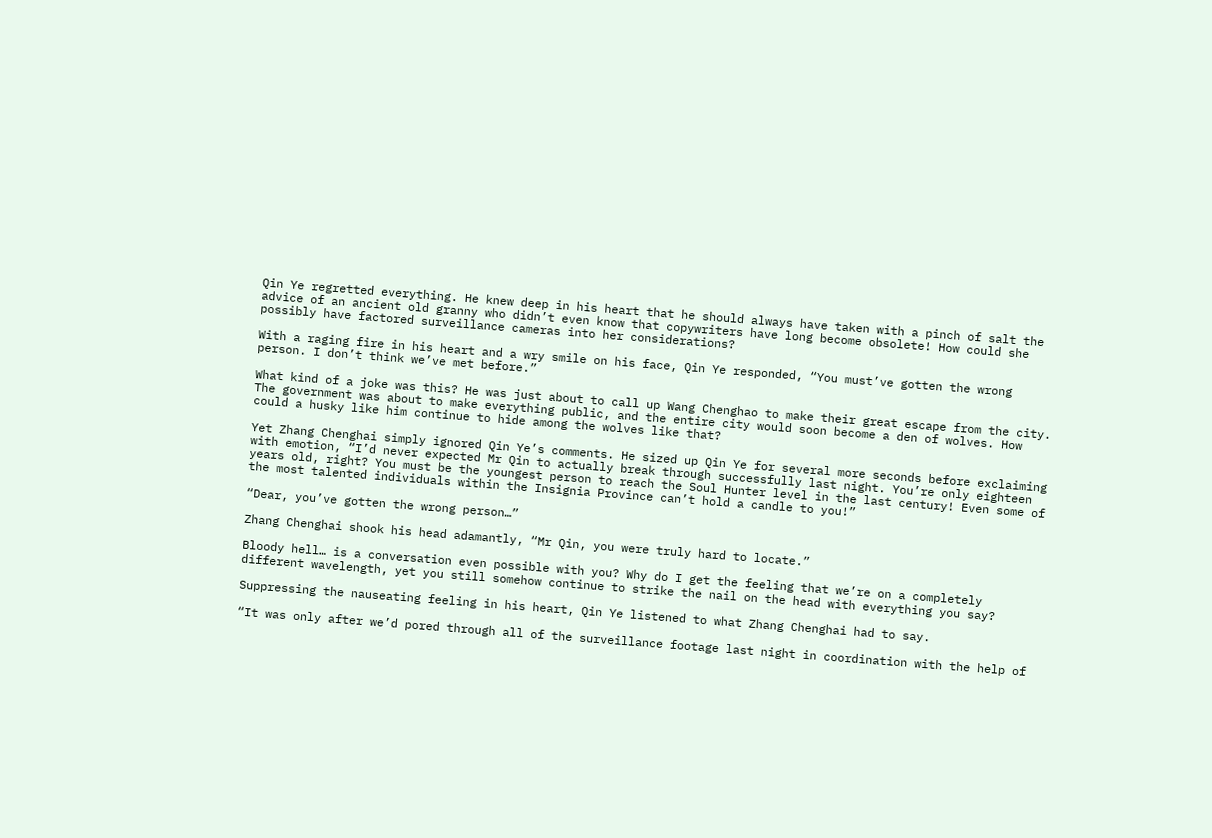Qin Ye regretted everything. He knew deep in his heart that he should always have taken with a pinch of salt the advice of an ancient old granny who didn’t even know that copywriters have long become obsolete! How could she possibly have factored surveillance cameras into her considerations?

With a raging fire in his heart and a wry smile on his face, Qin Ye responded, “You must’ve gotten the wrong person. I don’t think we’ve met before.”

What kind of a joke was this? He was just about to call up Wang Chenghao to make their great escape from the city. The government was about to make everything public, and the entire city would soon become a den of wolves. How could a husky like him continue to hide among the wolves like that?

Yet Zhang Chenghai simply ignored Qin Ye’s comments. He sized up Qin Ye for several more seconds before exclaiming with emotion, “I’d never expected Mr Qin to actually break through successfully last night. You’re only eighteen years old, right? You must be the youngest person to reach the Soul Hunter level in the last century! Even some of the most talented individuals within the Insignia Province can’t hold a candle to you!”

“Dear, you’ve gotten the wrong person…”

Zhang Chenghai shook his head adamantly, “Mr Qin, you were truly hard to locate.”

Bloody hell… is a conversation even possible with you? Why do I get the feeling that we’re on a completely different wavelength, yet you still somehow continue to strike the nail on the head with everything you say?

Suppressing the nauseating feeling in his heart, Qin Ye listened to what Zhang Chenghai had to say.

“It was only after we’d pored through all of the surveillance footage last night in coordination with the help of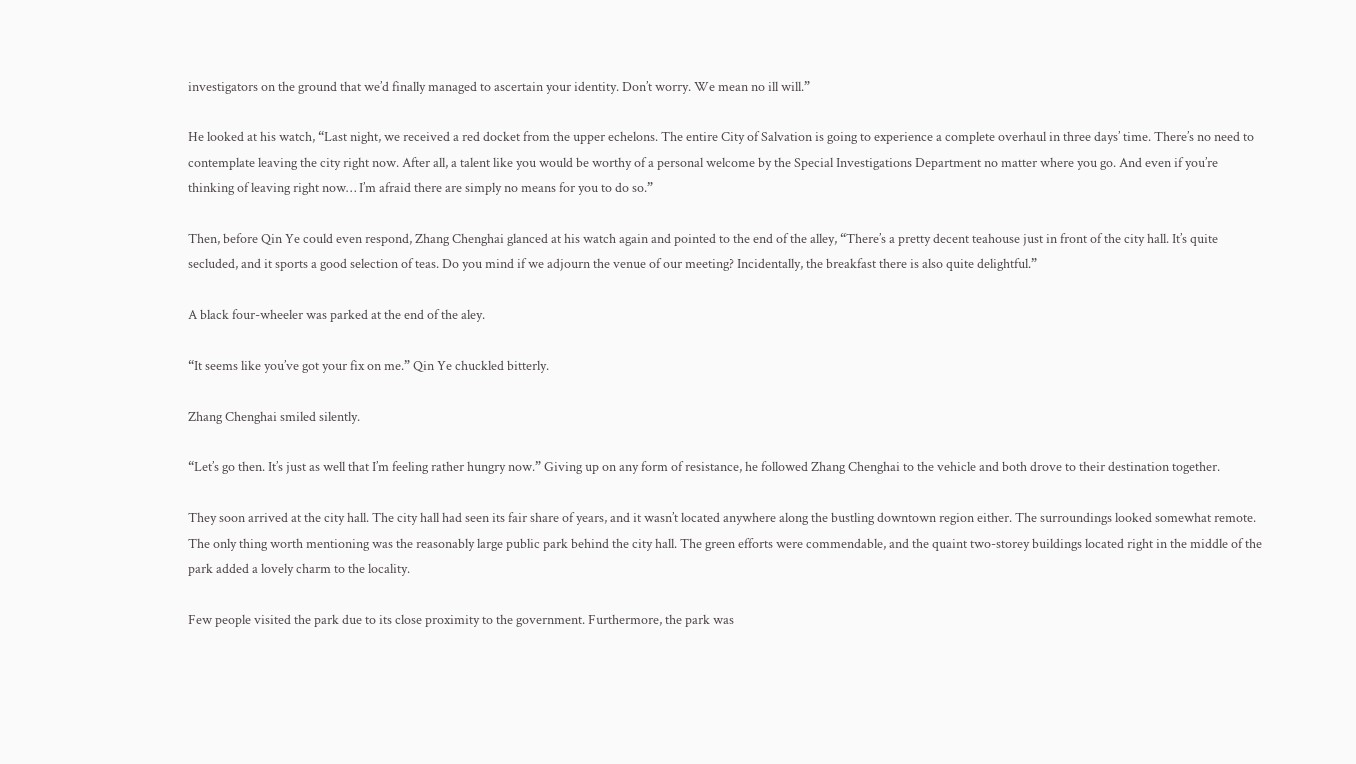investigators on the ground that we’d finally managed to ascertain your identity. Don’t worry. We mean no ill will.”

He looked at his watch, “Last night, we received a red docket from the upper echelons. The entire City of Salvation is going to experience a complete overhaul in three days’ time. There’s no need to contemplate leaving the city right now. After all, a talent like you would be worthy of a personal welcome by the Special Investigations Department no matter where you go. And even if you’re thinking of leaving right now… I’m afraid there are simply no means for you to do so.”

Then, before Qin Ye could even respond, Zhang Chenghai glanced at his watch again and pointed to the end of the alley, “There’s a pretty decent teahouse just in front of the city hall. It’s quite secluded, and it sports a good selection of teas. Do you mind if we adjourn the venue of our meeting? Incidentally, the breakfast there is also quite delightful.”

A black four-wheeler was parked at the end of the aley.

“It seems like you’ve got your fix on me.” Qin Ye chuckled bitterly.

Zhang Chenghai smiled silently.

“Let’s go then. It’s just as well that I’m feeling rather hungry now.” Giving up on any form of resistance, he followed Zhang Chenghai to the vehicle and both drove to their destination together.

They soon arrived at the city hall. The city hall had seen its fair share of years, and it wasn’t located anywhere along the bustling downtown region either. The surroundings looked somewhat remote. The only thing worth mentioning was the reasonably large public park behind the city hall. The green efforts were commendable, and the quaint two-storey buildings located right in the middle of the park added a lovely charm to the locality.

Few people visited the park due to its close proximity to the government. Furthermore, the park was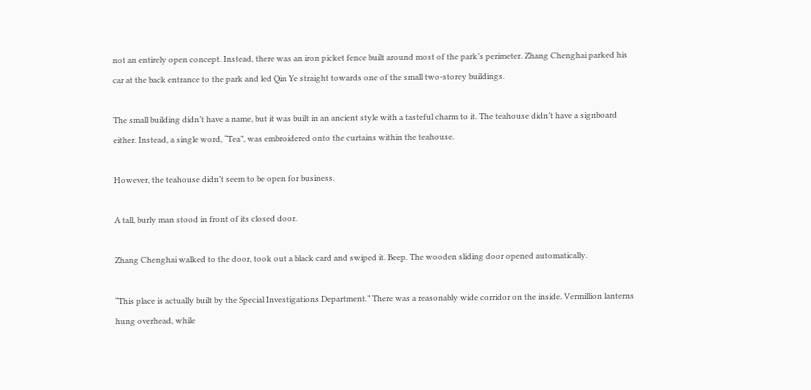not an entirely open concept. Instead, there was an iron picket fence built around most of the park’s perimeter. Zhang Chenghai parked his car at the back entrance to the park and led Qin Ye straight towards one of the small two-storey buildings.

The small building didn’t have a name, but it was built in an ancient style with a tasteful charm to it. The teahouse didn’t have a signboard either. Instead, a single word, “Tea”, was embroidered onto the curtains within the teahouse.

However, the teahouse didn’t seem to be open for business.

A tall, burly man stood in front of its closed door.

Zhang Chenghai walked to the door, took out a black card and swiped it. Beep. The wooden sliding door opened automatically.

“This place is actually built by the Special Investigations Department.” There was a reasonably wide corridor on the inside. Vermillion lanterns hung overhead, while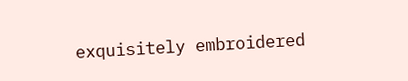exquisitely embroidered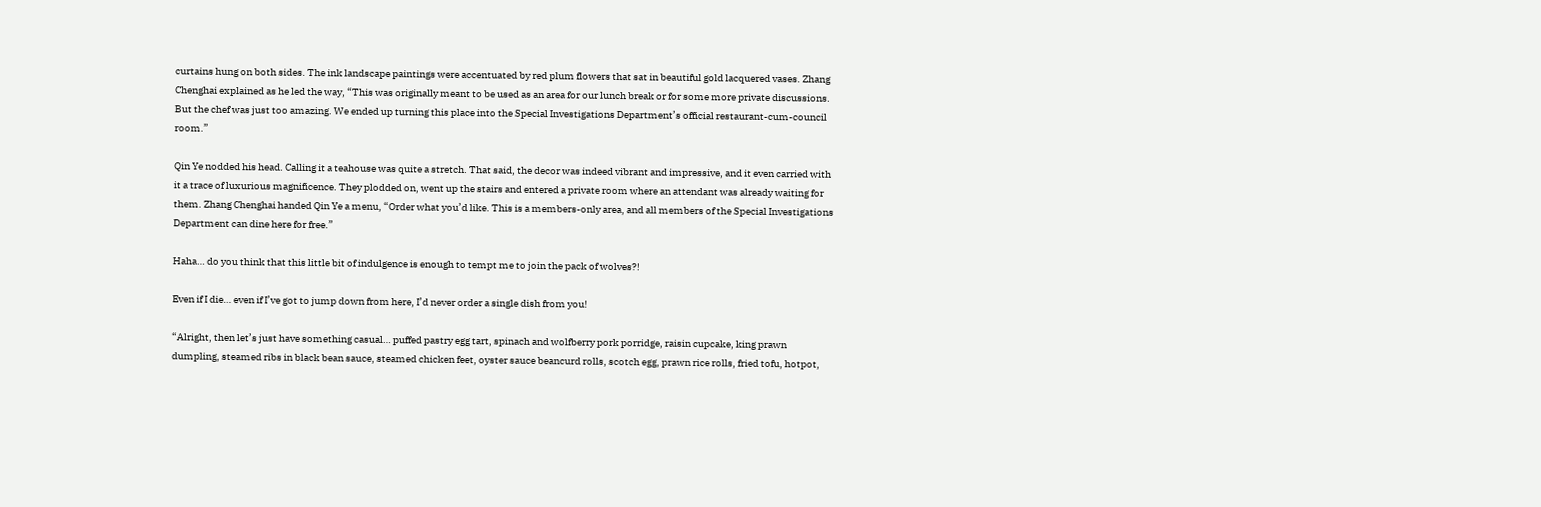curtains hung on both sides. The ink landscape paintings were accentuated by red plum flowers that sat in beautiful gold lacquered vases. Zhang Chenghai explained as he led the way, “This was originally meant to be used as an area for our lunch break or for some more private discussions. But the chef was just too amazing. We ended up turning this place into the Special Investigations Department’s official restaurant-cum-council room.”

Qin Ye nodded his head. Calling it a teahouse was quite a stretch. That said, the decor was indeed vibrant and impressive, and it even carried with it a trace of luxurious magnificence. They plodded on, went up the stairs and entered a private room where an attendant was already waiting for them. Zhang Chenghai handed Qin Ye a menu, “Order what you’d like. This is a members-only area, and all members of the Special Investigations Department can dine here for free.”

Haha… do you think that this little bit of indulgence is enough to tempt me to join the pack of wolves?!

Even if I die… even if I’ve got to jump down from here, I’d never order a single dish from you!

“Alright, then let’s just have something casual… puffed pastry egg tart, spinach and wolfberry pork porridge, raisin cupcake, king prawn dumpling, steamed ribs in black bean sauce, steamed chicken feet, oyster sauce beancurd rolls, scotch egg, prawn rice rolls, fried tofu, hotpot,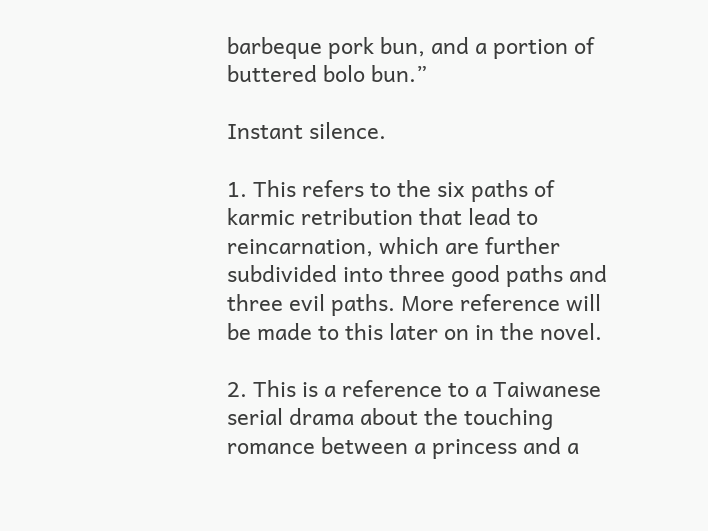barbeque pork bun, and a portion of buttered bolo bun.”

Instant silence.

1. This refers to the six paths of karmic retribution that lead to reincarnation, which are further subdivided into three good paths and three evil paths. More reference will be made to this later on in the novel.

2. This is a reference to a Taiwanese serial drama about the touching romance between a princess and a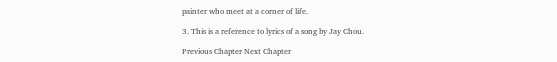painter who meet at a corner of life.

3. This is a reference to lyrics of a song by Jay Chou.

Previous Chapter Next Chapter